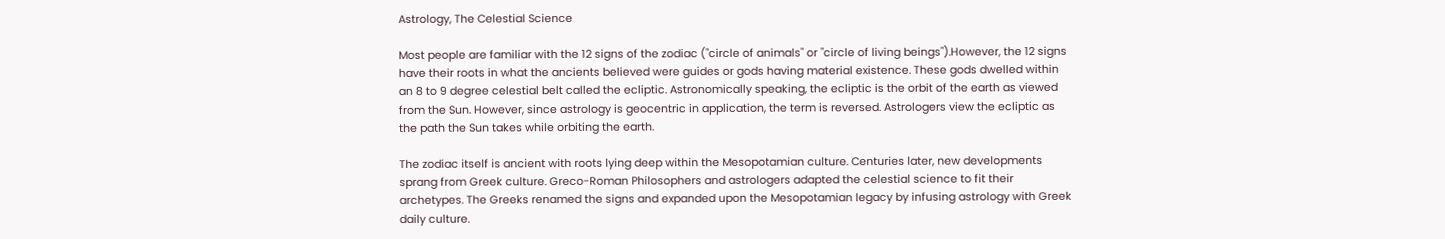Astrology, The Celestial Science

Most people are familiar with the 12 signs of the zodiac ("circle of animals" or "circle of living beings").However, the 12 signs have their roots in what the ancients believed were guides or gods having material existence. These gods dwelled within an 8 to 9 degree celestial belt called the ecliptic. Astronomically speaking, the ecliptic is the orbit of the earth as viewed from the Sun. However, since astrology is geocentric in application, the term is reversed. Astrologers view the ecliptic as the path the Sun takes while orbiting the earth.

The zodiac itself is ancient with roots lying deep within the Mesopotamian culture. Centuries later, new developments sprang from Greek culture. Greco-Roman Philosophers and astrologers adapted the celestial science to fit their archetypes. The Greeks renamed the signs and expanded upon the Mesopotamian legacy by infusing astrology with Greek daily culture.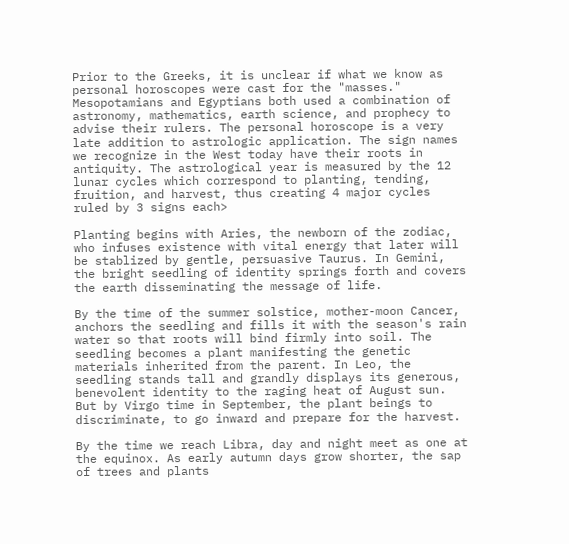Prior to the Greeks, it is unclear if what we know as personal horoscopes were cast for the "masses." Mesopotamians and Egyptians both used a combination of astronomy, mathematics, earth science, and prophecy to advise their rulers. The personal horoscope is a very late addition to astrologic application. The sign names we recognize in the West today have their roots in antiquity. The astrological year is measured by the 12 lunar cycles which correspond to planting, tending, fruition, and harvest, thus creating 4 major cycles ruled by 3 signs each>

Planting begins with Aries, the newborn of the zodiac, who infuses existence with vital energy that later will be stablized by gentle, persuasive Taurus. In Gemini, the bright seedling of identity springs forth and covers the earth disseminating the message of life.

By the time of the summer solstice, mother-moon Cancer, anchors the seedling and fills it with the season's rain water so that roots will bind firmly into soil. The seedling becomes a plant manifesting the genetic materials inherited from the parent. In Leo, the seedling stands tall and grandly displays its generous, benevolent identity to the raging heat of August sun. But by Virgo time in September, the plant beings to discriminate, to go inward and prepare for the harvest.

By the time we reach Libra, day and night meet as one at the equinox. As early autumn days grow shorter, the sap of trees and plants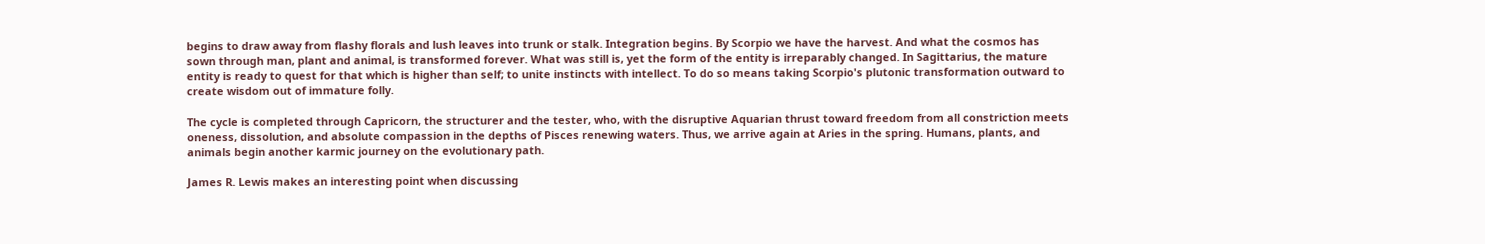begins to draw away from flashy florals and lush leaves into trunk or stalk. Integration begins. By Scorpio we have the harvest. And what the cosmos has sown through man, plant and animal, is transformed forever. What was still is, yet the form of the entity is irreparably changed. In Sagittarius, the mature entity is ready to quest for that which is higher than self; to unite instincts with intellect. To do so means taking Scorpio's plutonic transformation outward to create wisdom out of immature folly.

The cycle is completed through Capricorn, the structurer and the tester, who, with the disruptive Aquarian thrust toward freedom from all constriction meets oneness, dissolution, and absolute compassion in the depths of Pisces renewing waters. Thus, we arrive again at Aries in the spring. Humans, plants, and animals begin another karmic journey on the evolutionary path.

James R. Lewis makes an interesting point when discussing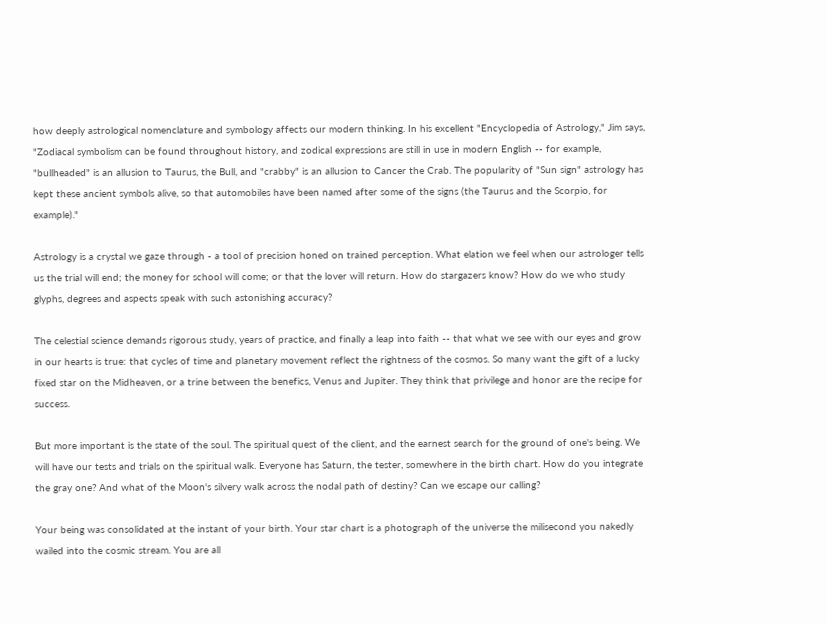how deeply astrological nomenclature and symbology affects our modern thinking. In his excellent "Encyclopedia of Astrology," Jim says, "Zodiacal symbolism can be found throughout history, and zodical expressions are still in use in modern English -- for example, "bullheaded" is an allusion to Taurus, the Bull, and "crabby" is an allusion to Cancer the Crab. The popularity of "Sun sign" astrology has kept these ancient symbols alive, so that automobiles have been named after some of the signs (the Taurus and the Scorpio, for example)."

Astrology is a crystal we gaze through - a tool of precision honed on trained perception. What elation we feel when our astrologer tells us the trial will end; the money for school will come; or that the lover will return. How do stargazers know? How do we who study glyphs, degrees and aspects speak with such astonishing accuracy?

The celestial science demands rigorous study, years of practice, and finally a leap into faith -- that what we see with our eyes and grow in our hearts is true: that cycles of time and planetary movement reflect the rightness of the cosmos. So many want the gift of a lucky fixed star on the Midheaven, or a trine between the benefics, Venus and Jupiter. They think that privilege and honor are the recipe for success.

But more important is the state of the soul. The spiritual quest of the client, and the earnest search for the ground of one's being. We will have our tests and trials on the spiritual walk. Everyone has Saturn, the tester, somewhere in the birth chart. How do you integrate the gray one? And what of the Moon's silvery walk across the nodal path of destiny? Can we escape our calling?

Your being was consolidated at the instant of your birth. Your star chart is a photograph of the universe the milisecond you nakedly wailed into the cosmic stream. You are all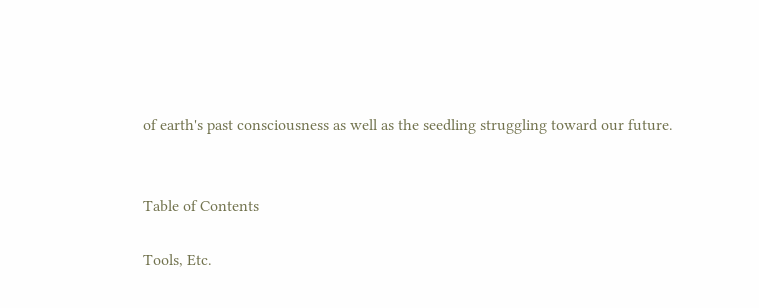of earth's past consciousness as well as the seedling struggling toward our future.


Table of Contents

Tools, Etc.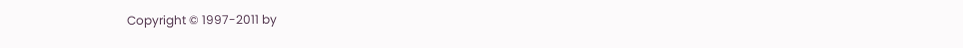Copyright © 1997-2011 by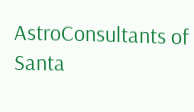AstroConsultants of Santa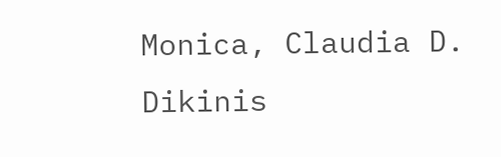Monica, Claudia D. Dikinis